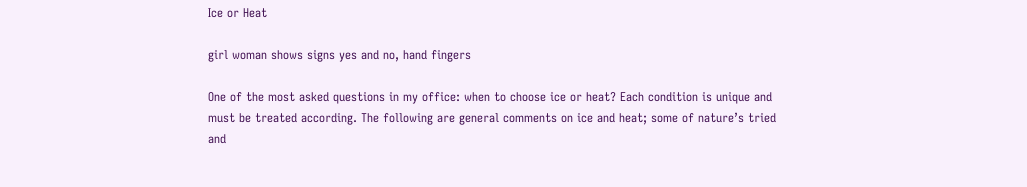Ice or Heat

girl woman shows signs yes and no, hand fingers

One of the most asked questions in my office: when to choose ice or heat? Each condition is unique and must be treated according. The following are general comments on ice and heat; some of nature’s tried and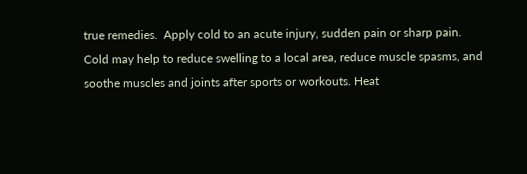true remedies.  Apply cold to an acute injury, sudden pain or sharp pain. Cold may help to reduce swelling to a local area, reduce muscle spasms, and soothe muscles and joints after sports or workouts. Heat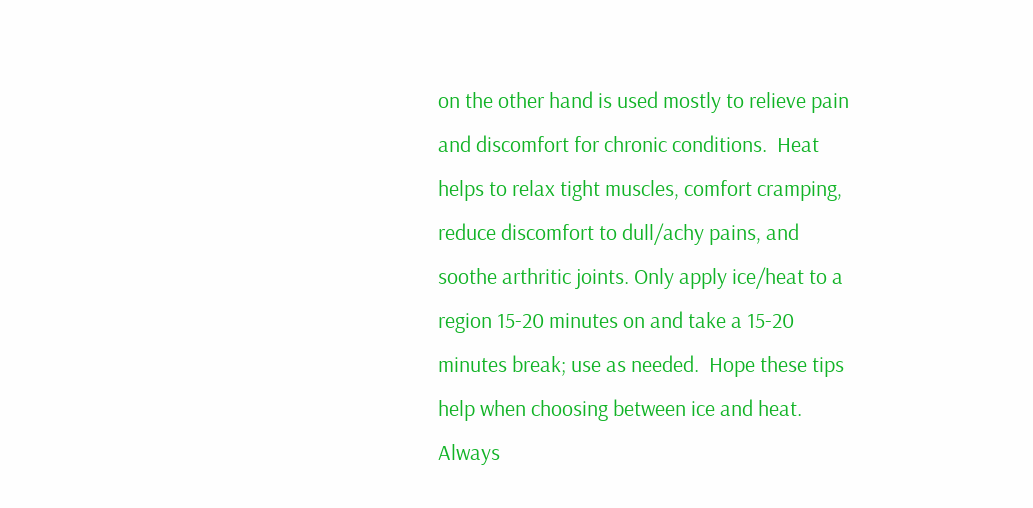on the other hand is used mostly to relieve pain and discomfort for chronic conditions.  Heat helps to relax tight muscles, comfort cramping, reduce discomfort to dull/achy pains, and soothe arthritic joints. Only apply ice/heat to a region 15-20 minutes on and take a 15-20 minutes break; use as needed.  Hope these tips help when choosing between ice and heat. Always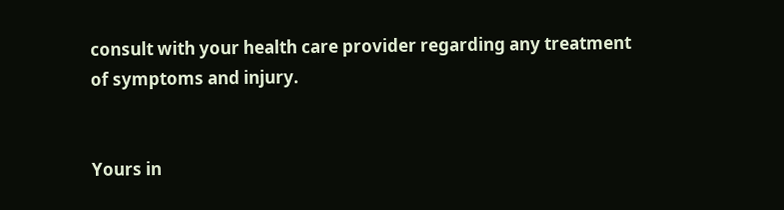consult with your health care provider regarding any treatment of symptoms and injury.


Yours in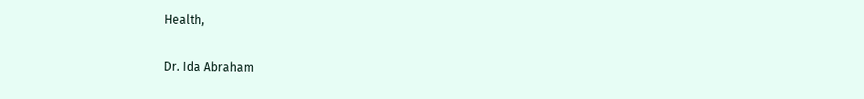Health,

Dr. Ida Abraham